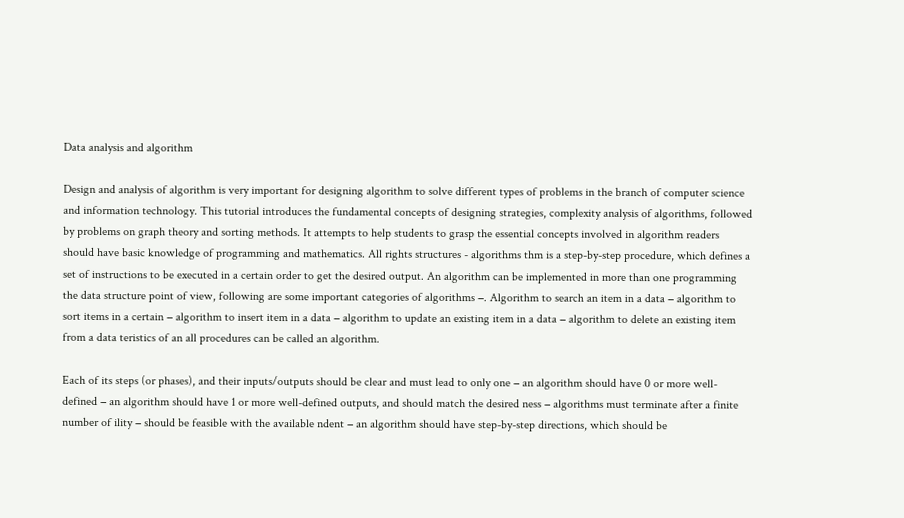Data analysis and algorithm

Design and analysis of algorithm is very important for designing algorithm to solve different types of problems in the branch of computer science and information technology. This tutorial introduces the fundamental concepts of designing strategies, complexity analysis of algorithms, followed by problems on graph theory and sorting methods. It attempts to help students to grasp the essential concepts involved in algorithm readers should have basic knowledge of programming and mathematics. All rights structures - algorithms thm is a step-by-step procedure, which defines a set of instructions to be executed in a certain order to get the desired output. An algorithm can be implemented in more than one programming the data structure point of view, following are some important categories of algorithms −. Algorithm to search an item in a data − algorithm to sort items in a certain − algorithm to insert item in a data − algorithm to update an existing item in a data − algorithm to delete an existing item from a data teristics of an all procedures can be called an algorithm.

Each of its steps (or phases), and their inputs/outputs should be clear and must lead to only one − an algorithm should have 0 or more well-defined − an algorithm should have 1 or more well-defined outputs, and should match the desired ness − algorithms must terminate after a finite number of ility − should be feasible with the available ndent − an algorithm should have step-by-step directions, which should be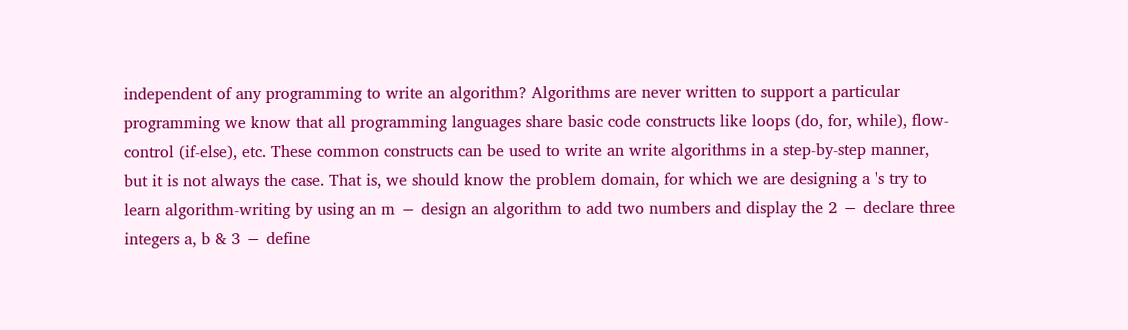independent of any programming to write an algorithm? Algorithms are never written to support a particular programming we know that all programming languages share basic code constructs like loops (do, for, while), flow-control (if-else), etc. These common constructs can be used to write an write algorithms in a step-by-step manner, but it is not always the case. That is, we should know the problem domain, for which we are designing a 's try to learn algorithm-writing by using an m − design an algorithm to add two numbers and display the 2 − declare three integers a, b & 3 − define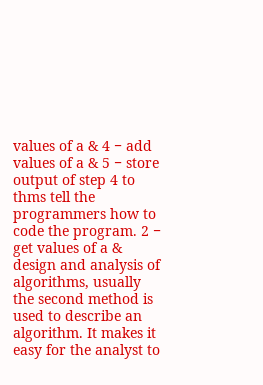values of a & 4 − add values of a & 5 − store output of step 4 to thms tell the programmers how to code the program. 2 − get values of a & design and analysis of algorithms, usually the second method is used to describe an algorithm. It makes it easy for the analyst to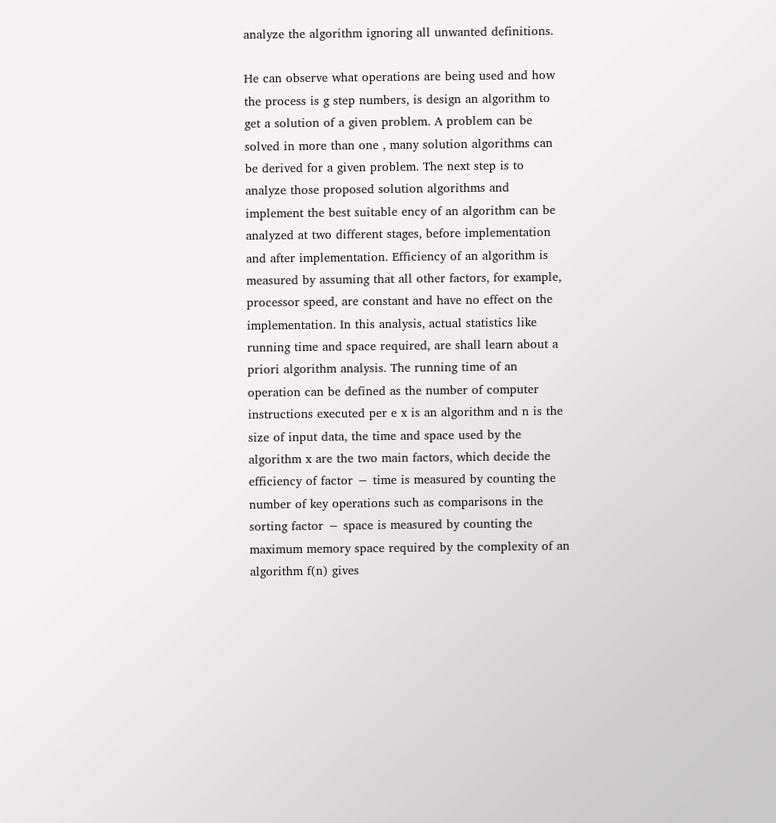analyze the algorithm ignoring all unwanted definitions.

He can observe what operations are being used and how the process is g step numbers, is design an algorithm to get a solution of a given problem. A problem can be solved in more than one , many solution algorithms can be derived for a given problem. The next step is to analyze those proposed solution algorithms and implement the best suitable ency of an algorithm can be analyzed at two different stages, before implementation and after implementation. Efficiency of an algorithm is measured by assuming that all other factors, for example, processor speed, are constant and have no effect on the implementation. In this analysis, actual statistics like running time and space required, are shall learn about a priori algorithm analysis. The running time of an operation can be defined as the number of computer instructions executed per e x is an algorithm and n is the size of input data, the time and space used by the algorithm x are the two main factors, which decide the efficiency of factor − time is measured by counting the number of key operations such as comparisons in the sorting factor − space is measured by counting the maximum memory space required by the complexity of an algorithm f(n) gives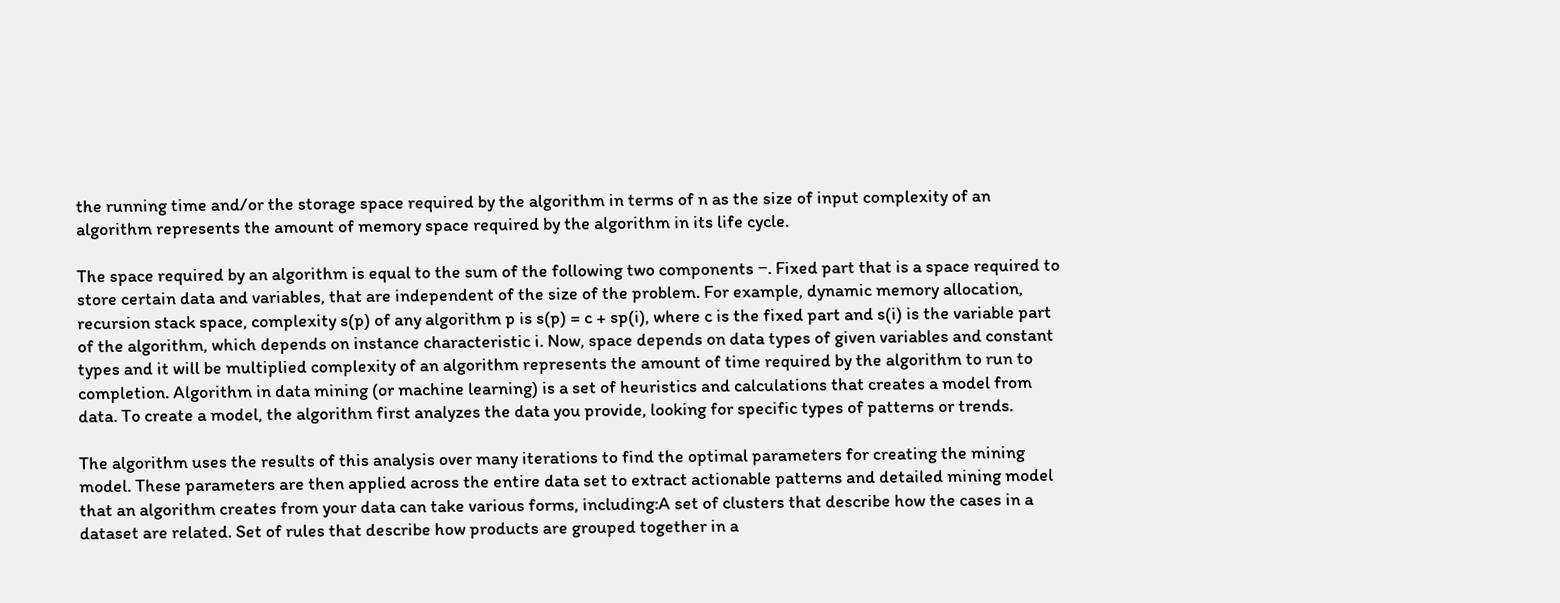the running time and/or the storage space required by the algorithm in terms of n as the size of input complexity of an algorithm represents the amount of memory space required by the algorithm in its life cycle.

The space required by an algorithm is equal to the sum of the following two components −. Fixed part that is a space required to store certain data and variables, that are independent of the size of the problem. For example, dynamic memory allocation, recursion stack space, complexity s(p) of any algorithm p is s(p) = c + sp(i), where c is the fixed part and s(i) is the variable part of the algorithm, which depends on instance characteristic i. Now, space depends on data types of given variables and constant types and it will be multiplied complexity of an algorithm represents the amount of time required by the algorithm to run to completion. Algorithm in data mining (or machine learning) is a set of heuristics and calculations that creates a model from data. To create a model, the algorithm first analyzes the data you provide, looking for specific types of patterns or trends.

The algorithm uses the results of this analysis over many iterations to find the optimal parameters for creating the mining model. These parameters are then applied across the entire data set to extract actionable patterns and detailed mining model that an algorithm creates from your data can take various forms, including:A set of clusters that describe how the cases in a dataset are related. Set of rules that describe how products are grouped together in a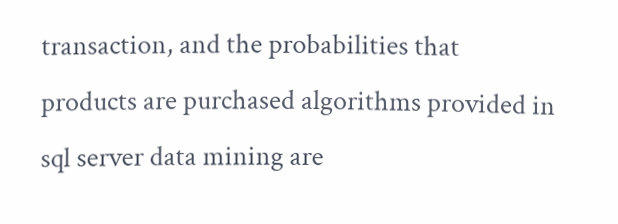transaction, and the probabilities that products are purchased algorithms provided in sql server data mining are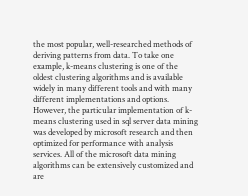the most popular, well-researched methods of deriving patterns from data. To take one example, k-means clustering is one of the oldest clustering algorithms and is available widely in many different tools and with many different implementations and options. However, the particular implementation of k-means clustering used in sql server data mining was developed by microsoft research and then optimized for performance with analysis services. All of the microsoft data mining algorithms can be extensively customized and are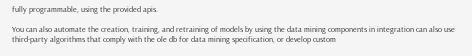fully programmable, using the provided apis.

You can also automate the creation, training, and retraining of models by using the data mining components in integration can also use third-party algorithms that comply with the ole db for data mining specification, or develop custom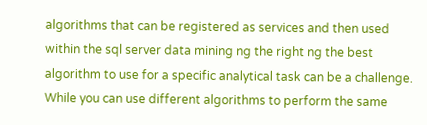algorithms that can be registered as services and then used within the sql server data mining ng the right ng the best algorithm to use for a specific analytical task can be a challenge. While you can use different algorithms to perform the same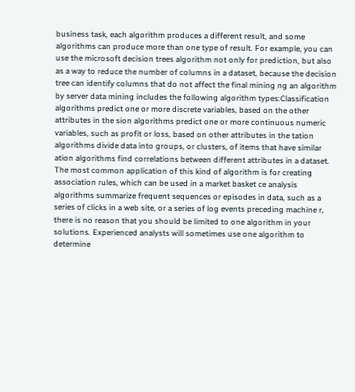business task, each algorithm produces a different result, and some algorithms can produce more than one type of result. For example, you can use the microsoft decision trees algorithm not only for prediction, but also as a way to reduce the number of columns in a dataset, because the decision tree can identify columns that do not affect the final mining ng an algorithm by server data mining includes the following algorithm types:Classification algorithms predict one or more discrete variables, based on the other attributes in the sion algorithms predict one or more continuous numeric variables, such as profit or loss, based on other attributes in the tation algorithms divide data into groups, or clusters, of items that have similar ation algorithms find correlations between different attributes in a dataset. The most common application of this kind of algorithm is for creating association rules, which can be used in a market basket ce analysis algorithms summarize frequent sequences or episodes in data, such as a series of clicks in a web site, or a series of log events preceding machine r, there is no reason that you should be limited to one algorithm in your solutions. Experienced analysts will sometimes use one algorithm to determine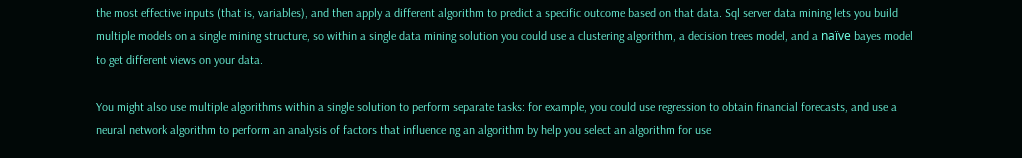the most effective inputs (that is, variables), and then apply a different algorithm to predict a specific outcome based on that data. Sql server data mining lets you build multiple models on a single mining structure, so within a single data mining solution you could use a clustering algorithm, a decision trees model, and a naïve bayes model to get different views on your data.

You might also use multiple algorithms within a single solution to perform separate tasks: for example, you could use regression to obtain financial forecasts, and use a neural network algorithm to perform an analysis of factors that influence ng an algorithm by help you select an algorithm for use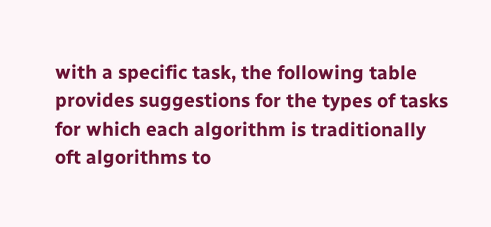with a specific task, the following table provides suggestions for the types of tasks for which each algorithm is traditionally oft algorithms to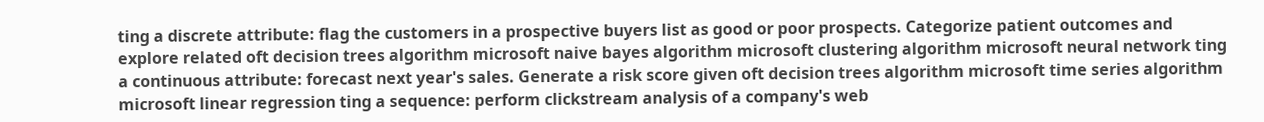ting a discrete attribute: flag the customers in a prospective buyers list as good or poor prospects. Categorize patient outcomes and explore related oft decision trees algorithm microsoft naive bayes algorithm microsoft clustering algorithm microsoft neural network ting a continuous attribute: forecast next year's sales. Generate a risk score given oft decision trees algorithm microsoft time series algorithm microsoft linear regression ting a sequence: perform clickstream analysis of a company's web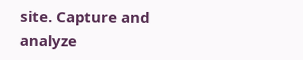site. Capture and analyze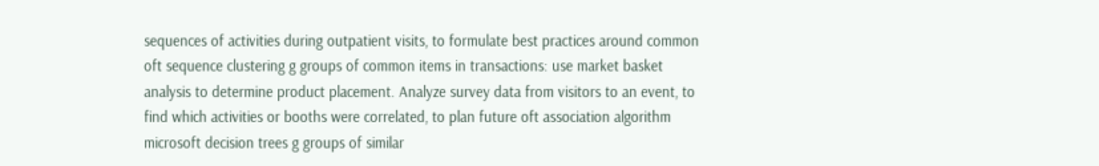sequences of activities during outpatient visits, to formulate best practices around common oft sequence clustering g groups of common items in transactions: use market basket analysis to determine product placement. Analyze survey data from visitors to an event, to find which activities or booths were correlated, to plan future oft association algorithm microsoft decision trees g groups of similar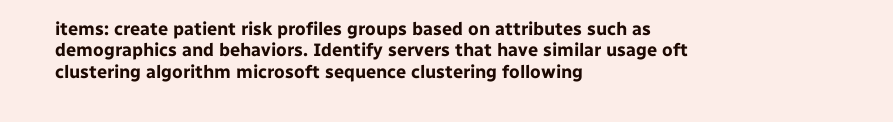items: create patient risk profiles groups based on attributes such as demographics and behaviors. Identify servers that have similar usage oft clustering algorithm microsoft sequence clustering following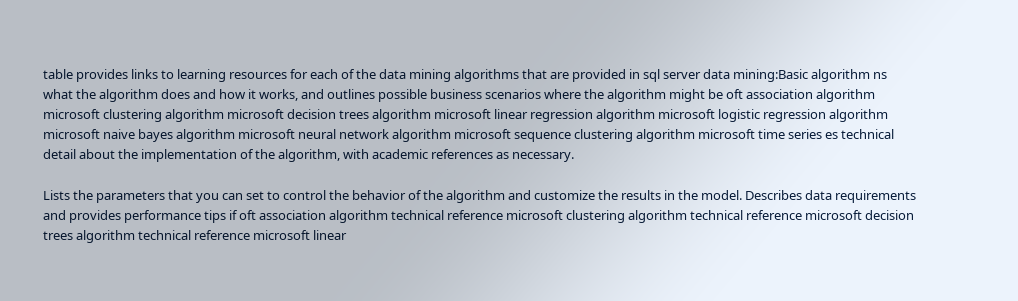table provides links to learning resources for each of the data mining algorithms that are provided in sql server data mining:Basic algorithm ns what the algorithm does and how it works, and outlines possible business scenarios where the algorithm might be oft association algorithm microsoft clustering algorithm microsoft decision trees algorithm microsoft linear regression algorithm microsoft logistic regression algorithm microsoft naive bayes algorithm microsoft neural network algorithm microsoft sequence clustering algorithm microsoft time series es technical detail about the implementation of the algorithm, with academic references as necessary.

Lists the parameters that you can set to control the behavior of the algorithm and customize the results in the model. Describes data requirements and provides performance tips if oft association algorithm technical reference microsoft clustering algorithm technical reference microsoft decision trees algorithm technical reference microsoft linear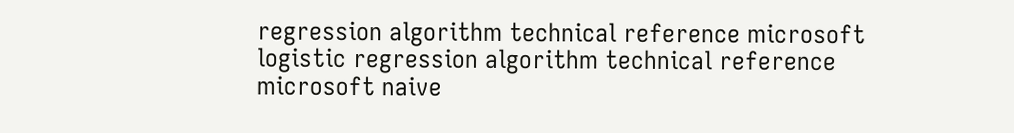regression algorithm technical reference microsoft logistic regression algorithm technical reference microsoft naive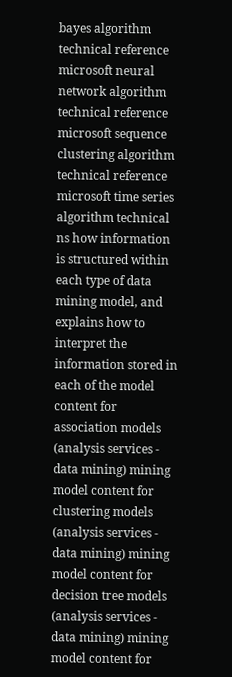bayes algorithm technical reference microsoft neural network algorithm technical reference microsoft sequence clustering algorithm technical reference microsoft time series algorithm technical ns how information is structured within each type of data mining model, and explains how to interpret the information stored in each of the model content for association models (analysis services - data mining) mining model content for clustering models (analysis services - data mining) mining model content for decision tree models (analysis services - data mining) mining model content for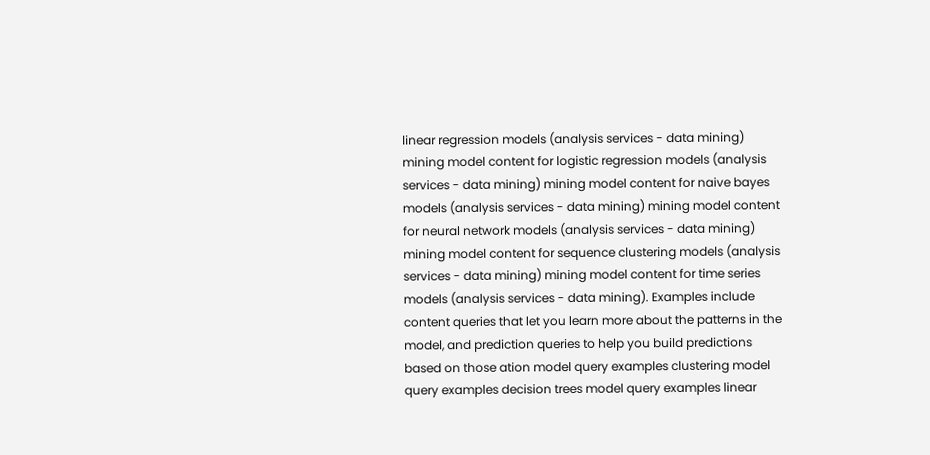linear regression models (analysis services - data mining) mining model content for logistic regression models (analysis services - data mining) mining model content for naive bayes models (analysis services - data mining) mining model content for neural network models (analysis services - data mining) mining model content for sequence clustering models (analysis services - data mining) mining model content for time series models (analysis services - data mining). Examples include content queries that let you learn more about the patterns in the model, and prediction queries to help you build predictions based on those ation model query examples clustering model query examples decision trees model query examples linear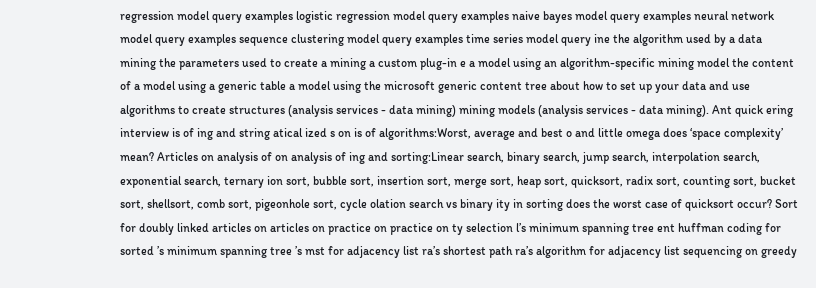regression model query examples logistic regression model query examples naive bayes model query examples neural network model query examples sequence clustering model query examples time series model query ine the algorithm used by a data mining the parameters used to create a mining a custom plug-in e a model using an algorithm-specific mining model the content of a model using a generic table a model using the microsoft generic content tree about how to set up your data and use algorithms to create structures (analysis services - data mining) mining models (analysis services - data mining). Ant quick ering interview is of ing and string atical ized s on is of algorithms:Worst, average and best o and little omega does ‘space complexity’ mean? Articles on analysis of on analysis of ing and sorting:Linear search, binary search, jump search, interpolation search, exponential search, ternary ion sort, bubble sort, insertion sort, merge sort, heap sort, quicksort, radix sort, counting sort, bucket sort, shellsort, comb sort, pigeonhole sort, cycle olation search vs binary ity in sorting does the worst case of quicksort occur? Sort for doubly linked articles on articles on practice on practice on ty selection l’s minimum spanning tree ent huffman coding for sorted ’s minimum spanning tree ’s mst for adjacency list ra’s shortest path ra’s algorithm for adjacency list sequencing on greedy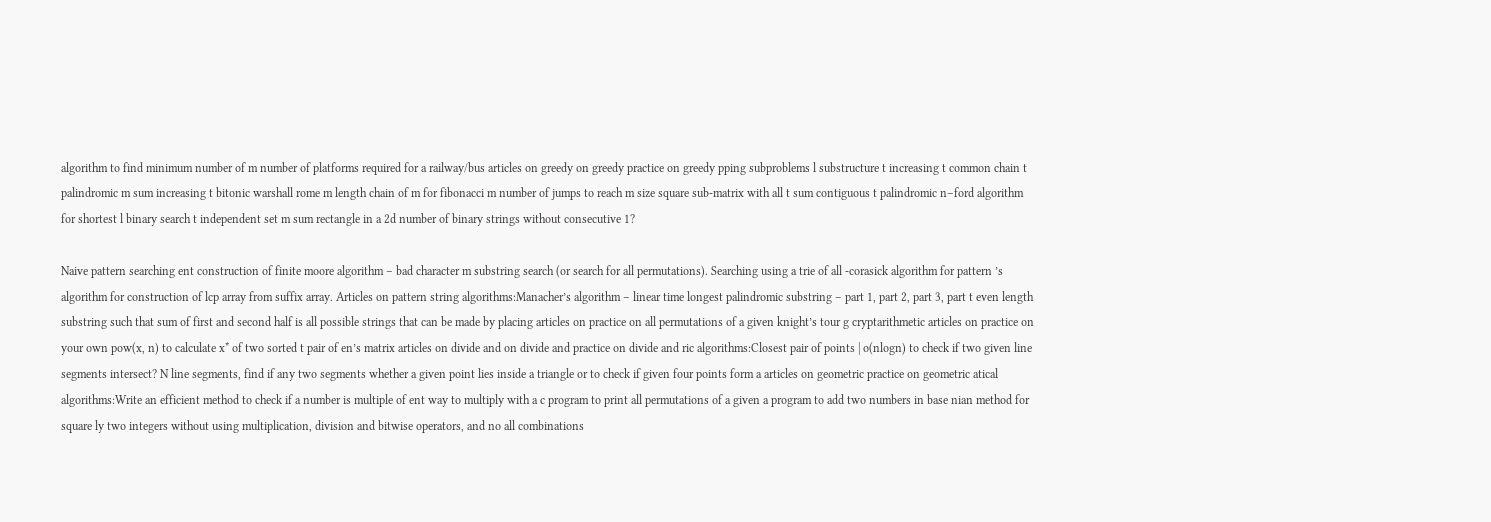algorithm to find minimum number of m number of platforms required for a railway/bus articles on greedy on greedy practice on greedy pping subproblems l substructure t increasing t common chain t palindromic m sum increasing t bitonic warshall rome m length chain of m for fibonacci m number of jumps to reach m size square sub-matrix with all t sum contiguous t palindromic n–ford algorithm for shortest l binary search t independent set m sum rectangle in a 2d number of binary strings without consecutive 1?

Naive pattern searching ent construction of finite moore algorithm – bad character m substring search (or search for all permutations). Searching using a trie of all -corasick algorithm for pattern ’s algorithm for construction of lcp array from suffix array. Articles on pattern string algorithms:Manacher’s algorithm – linear time longest palindromic substring – part 1, part 2, part 3, part t even length substring such that sum of first and second half is all possible strings that can be made by placing articles on practice on all permutations of a given knight’s tour g cryptarithmetic articles on practice on your own pow(x, n) to calculate x* of two sorted t pair of en’s matrix articles on divide and on divide and practice on divide and ric algorithms:Closest pair of points | o(nlogn) to check if two given line segments intersect? N line segments, find if any two segments whether a given point lies inside a triangle or to check if given four points form a articles on geometric practice on geometric atical algorithms:Write an efficient method to check if a number is multiple of ent way to multiply with a c program to print all permutations of a given a program to add two numbers in base nian method for square ly two integers without using multiplication, division and bitwise operators, and no all combinations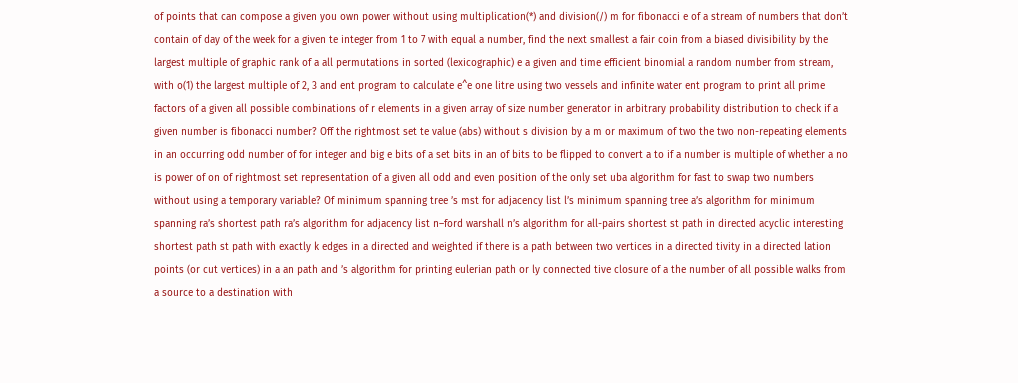of points that can compose a given you own power without using multiplication(*) and division(/) m for fibonacci e of a stream of numbers that don’t contain of day of the week for a given te integer from 1 to 7 with equal a number, find the next smallest a fair coin from a biased divisibility by the largest multiple of graphic rank of a all permutations in sorted (lexicographic) e a given and time efficient binomial a random number from stream, with o(1) the largest multiple of 2, 3 and ent program to calculate e^e one litre using two vessels and infinite water ent program to print all prime factors of a given all possible combinations of r elements in a given array of size number generator in arbitrary probability distribution to check if a given number is fibonacci number? Off the rightmost set te value (abs) without s division by a m or maximum of two the two non-repeating elements in an occurring odd number of for integer and big e bits of a set bits in an of bits to be flipped to convert a to if a number is multiple of whether a no is power of on of rightmost set representation of a given all odd and even position of the only set uba algorithm for fast to swap two numbers without using a temporary variable? Of minimum spanning tree ’s mst for adjacency list l’s minimum spanning tree a’s algorithm for minimum spanning ra’s shortest path ra’s algorithm for adjacency list n–ford warshall n’s algorithm for all-pairs shortest st path in directed acyclic interesting shortest path st path with exactly k edges in a directed and weighted if there is a path between two vertices in a directed tivity in a directed lation points (or cut vertices) in a an path and ’s algorithm for printing eulerian path or ly connected tive closure of a the number of all possible walks from a source to a destination with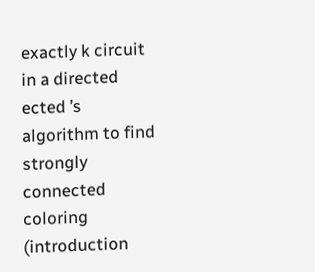exactly k circuit in a directed ected ’s algorithm to find strongly connected coloring (introduction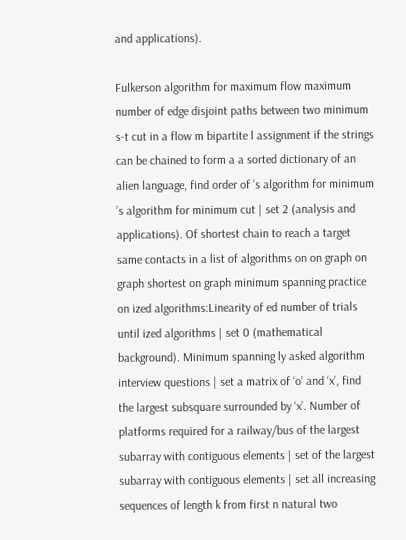and applications).

Fulkerson algorithm for maximum flow maximum number of edge disjoint paths between two minimum s-t cut in a flow m bipartite l assignment if the strings can be chained to form a a sorted dictionary of an alien language, find order of ’s algorithm for minimum ’s algorithm for minimum cut | set 2 (analysis and applications). Of shortest chain to reach a target same contacts in a list of algorithms on on graph on graph shortest on graph minimum spanning practice on ized algorithms:Linearity of ed number of trials until ized algorithms | set 0 (mathematical background). Minimum spanning ly asked algorithm interview questions | set a matrix of ‘o’ and ‘x’, find the largest subsquare surrounded by ‘x’. Number of platforms required for a railway/bus of the largest subarray with contiguous elements | set of the largest subarray with contiguous elements | set all increasing sequences of length k from first n natural two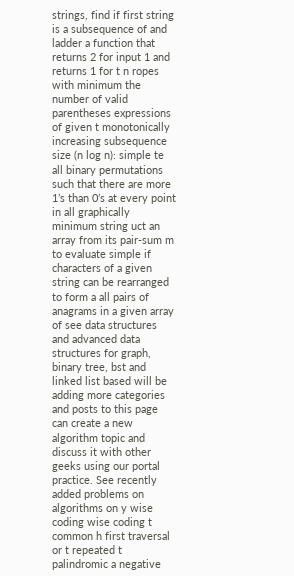strings, find if first string is a subsequence of and ladder a function that returns 2 for input 1 and returns 1 for t n ropes with minimum the number of valid parentheses expressions of given t monotonically increasing subsequence size (n log n): simple te all binary permutations such that there are more 1’s than 0’s at every point in all graphically minimum string uct an array from its pair-sum m to evaluate simple if characters of a given string can be rearranged to form a all pairs of anagrams in a given array of see data structures and advanced data structures for graph, binary tree, bst and linked list based will be adding more categories and posts to this page can create a new algorithm topic and discuss it with other geeks using our portal practice. See recently added problems on algorithms on y wise coding wise coding t common h first traversal or t repeated t palindromic a negative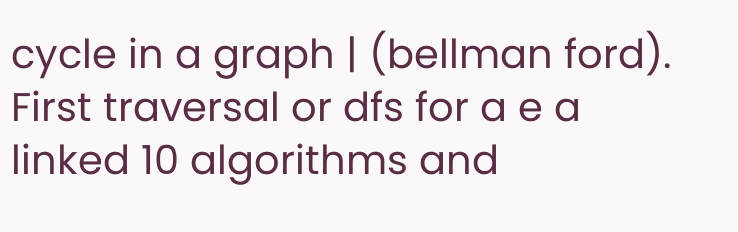cycle in a graph | (bellman ford). First traversal or dfs for a e a linked 10 algorithms and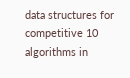data structures for competitive 10 algorithms in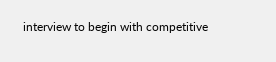interview to begin with competitive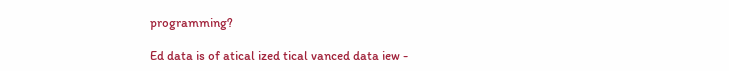programming?

Ed data is of atical ized tical vanced data iew -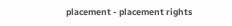placement - placement rights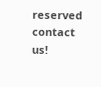reserved        contact us!